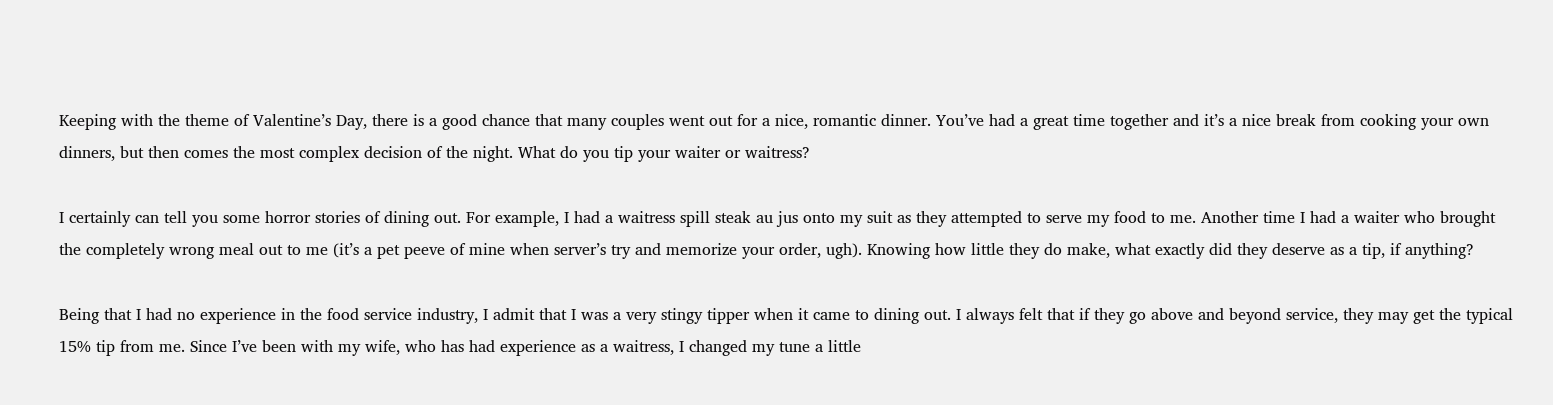Keeping with the theme of Valentine’s Day, there is a good chance that many couples went out for a nice, romantic dinner. You’ve had a great time together and it’s a nice break from cooking your own dinners, but then comes the most complex decision of the night. What do you tip your waiter or waitress?

I certainly can tell you some horror stories of dining out. For example, I had a waitress spill steak au jus onto my suit as they attempted to serve my food to me. Another time I had a waiter who brought the completely wrong meal out to me (it’s a pet peeve of mine when server’s try and memorize your order, ugh). Knowing how little they do make, what exactly did they deserve as a tip, if anything?

Being that I had no experience in the food service industry, I admit that I was a very stingy tipper when it came to dining out. I always felt that if they go above and beyond service, they may get the typical 15% tip from me. Since I’ve been with my wife, who has had experience as a waitress, I changed my tune a little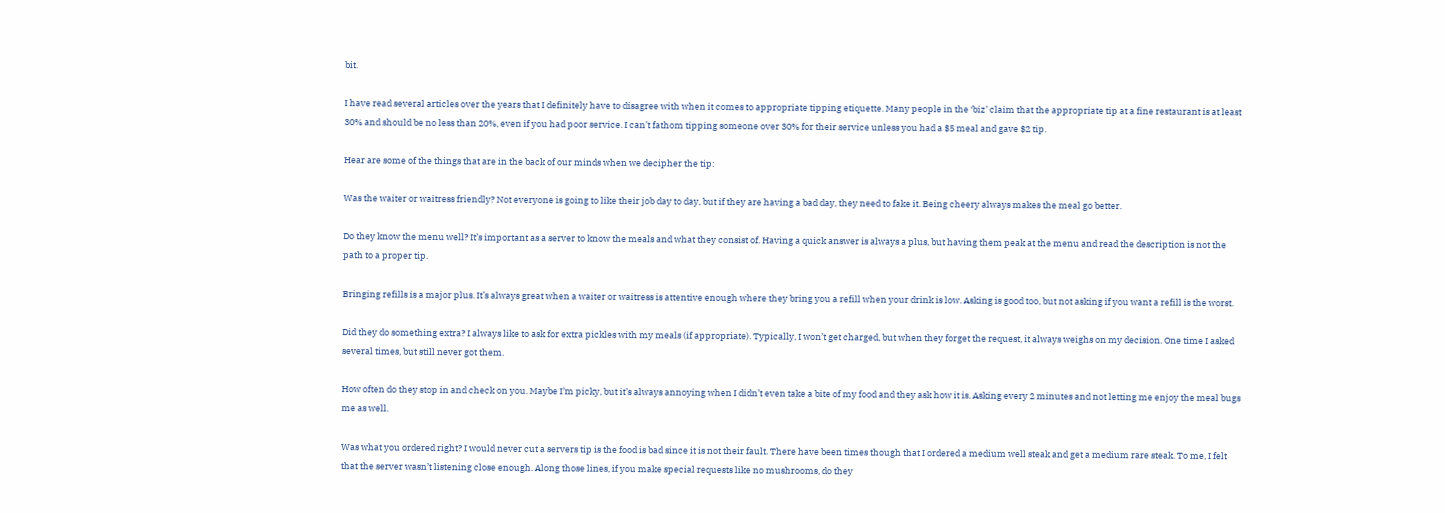bit.

I have read several articles over the years that I definitely have to disagree with when it comes to appropriate tipping etiquette. Many people in the ‘biz’ claim that the appropriate tip at a fine restaurant is at least 30% and should be no less than 20%, even if you had poor service. I can’t fathom tipping someone over 30% for their service unless you had a $5 meal and gave $2 tip.

Hear are some of the things that are in the back of our minds when we decipher the tip:

Was the waiter or waitress friendly? Not everyone is going to like their job day to day, but if they are having a bad day, they need to fake it. Being cheery always makes the meal go better.

Do they know the menu well? It’s important as a server to know the meals and what they consist of. Having a quick answer is always a plus, but having them peak at the menu and read the description is not the path to a proper tip.

Bringing refills is a major plus. It’s always great when a waiter or waitress is attentive enough where they bring you a refill when your drink is low. Asking is good too, but not asking if you want a refill is the worst.

Did they do something extra? I always like to ask for extra pickles with my meals (if appropriate). Typically, I won’t get charged, but when they forget the request, it always weighs on my decision. One time I asked several times, but still never got them.

How often do they stop in and check on you. Maybe I’m picky, but it’s always annoying when I didn’t even take a bite of my food and they ask how it is. Asking every 2 minutes and not letting me enjoy the meal bugs me as well.

Was what you ordered right? I would never cut a servers tip is the food is bad since it is not their fault. There have been times though that I ordered a medium well steak and get a medium rare steak. To me, I felt that the server wasn’t listening close enough. Along those lines, if you make special requests like no mushrooms, do they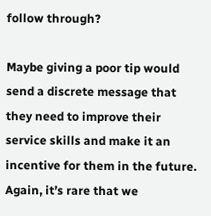follow through?

Maybe giving a poor tip would send a discrete message that they need to improve their service skills and make it an incentive for them in the future. Again, it’s rare that we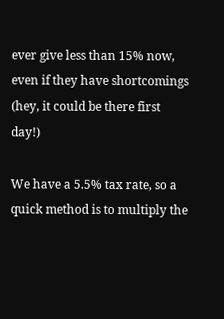ever give less than 15% now, even if they have shortcomings (hey, it could be there first day!)

We have a 5.5% tax rate, so a quick method is to multiply the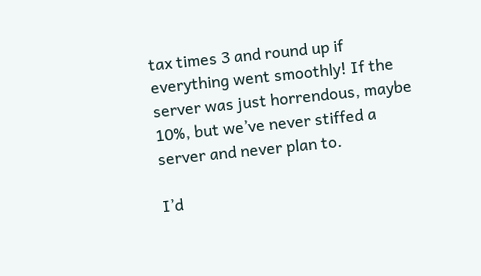tax times 3 and round up if everything went smoothly! If the server was just horrendous, maybe 10%, but we’ve never stiffed a server and never plan to.

I’d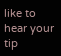like to hear your tip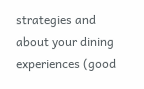strategies and about your dining experiences (good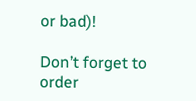or bad)!

Don’t forget to order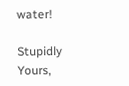water!

Stupidly Yours,